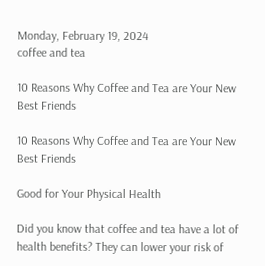Monday, February 19, 2024
coffee and tea

10 Reasons Why Coffee and Tea are Your New Best Friends

10 Reasons Why Coffee and Tea are Your New Best Friends

Good for Your Physical Health

Did you know that coffee and tea have a lot of health benefits? They can lower your risk of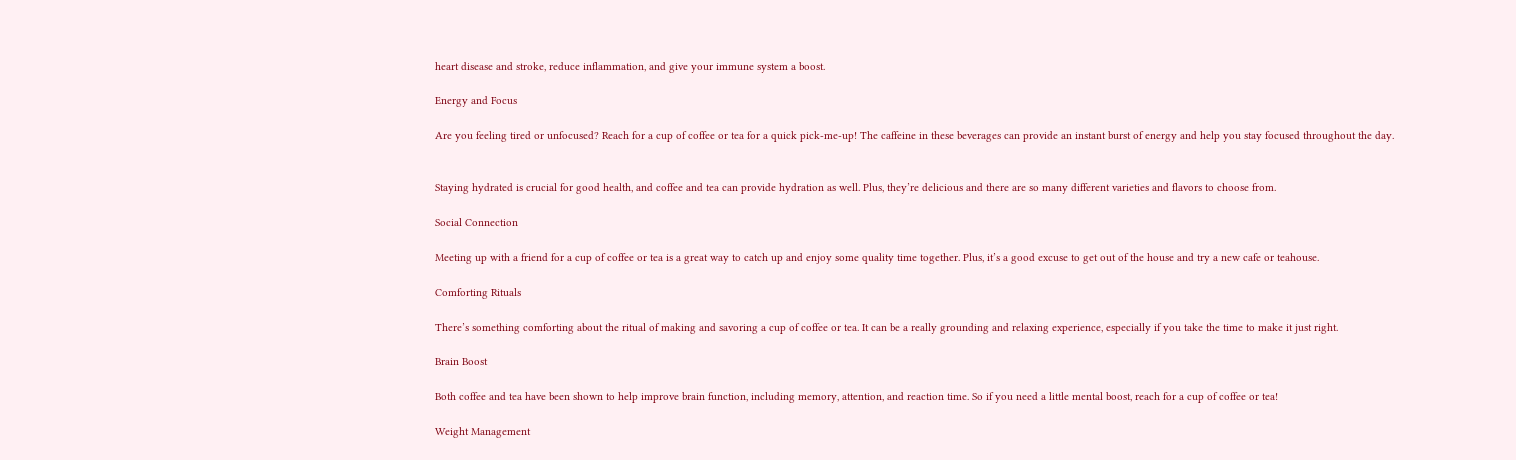heart disease and stroke, reduce inflammation, and give your immune system a boost.

Energy and Focus

Are you feeling tired or unfocused? Reach for a cup of coffee or tea for a quick pick-me-up! The caffeine in these beverages can provide an instant burst of energy and help you stay focused throughout the day.


Staying hydrated is crucial for good health, and coffee and tea can provide hydration as well. Plus, they’re delicious and there are so many different varieties and flavors to choose from.

Social Connection

Meeting up with a friend for a cup of coffee or tea is a great way to catch up and enjoy some quality time together. Plus, it’s a good excuse to get out of the house and try a new cafe or teahouse.

Comforting Rituals

There’s something comforting about the ritual of making and savoring a cup of coffee or tea. It can be a really grounding and relaxing experience, especially if you take the time to make it just right.

Brain Boost

Both coffee and tea have been shown to help improve brain function, including memory, attention, and reaction time. So if you need a little mental boost, reach for a cup of coffee or tea!

Weight Management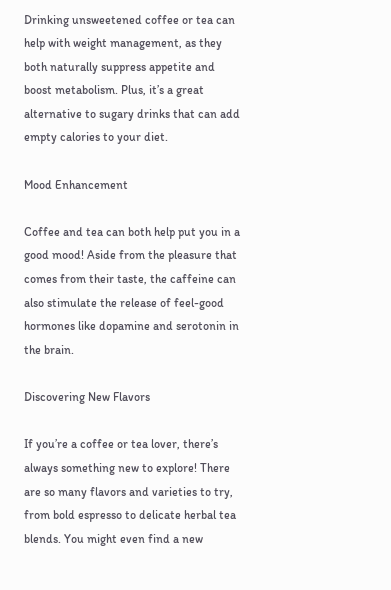Drinking unsweetened coffee or tea can help with weight management, as they both naturally suppress appetite and boost metabolism. Plus, it’s a great alternative to sugary drinks that can add empty calories to your diet.

Mood Enhancement

Coffee and tea can both help put you in a good mood! Aside from the pleasure that comes from their taste, the caffeine can also stimulate the release of feel-good hormones like dopamine and serotonin in the brain.

Discovering New Flavors

If you’re a coffee or tea lover, there’s always something new to explore! There are so many flavors and varieties to try, from bold espresso to delicate herbal tea blends. You might even find a new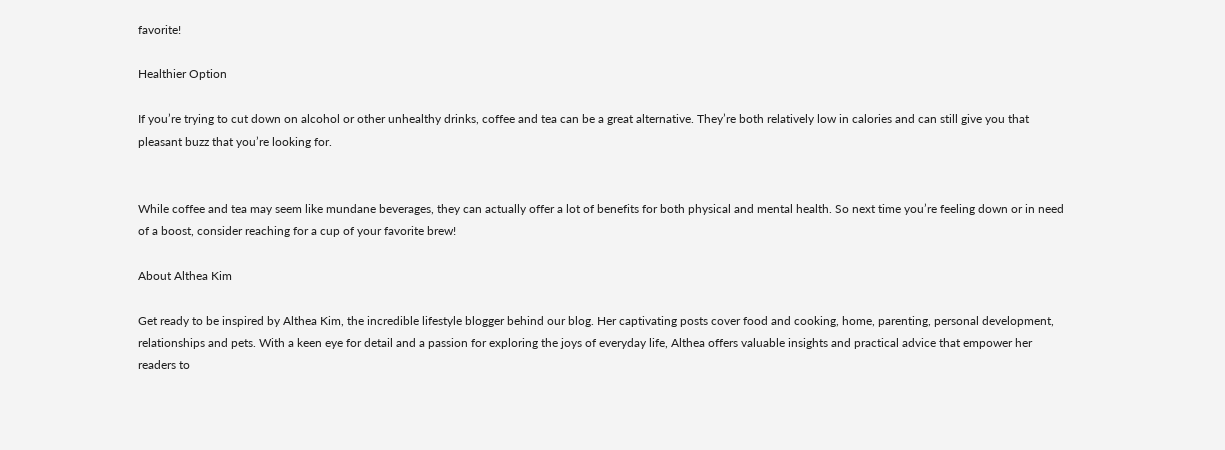favorite!

Healthier Option

If you’re trying to cut down on alcohol or other unhealthy drinks, coffee and tea can be a great alternative. They’re both relatively low in calories and can still give you that pleasant buzz that you’re looking for.


While coffee and tea may seem like mundane beverages, they can actually offer a lot of benefits for both physical and mental health. So next time you’re feeling down or in need of a boost, consider reaching for a cup of your favorite brew!

About Althea Kim

Get ready to be inspired by Althea Kim, the incredible lifestyle blogger behind our blog. Her captivating posts cover food and cooking, home, parenting, personal development, relationships and pets. With a keen eye for detail and a passion for exploring the joys of everyday life, Althea offers valuable insights and practical advice that empower her readers to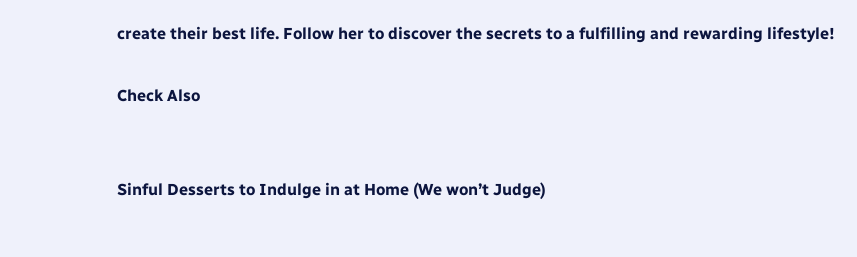create their best life. Follow her to discover the secrets to a fulfilling and rewarding lifestyle!

Check Also


Sinful Desserts to Indulge in at Home (We won’t Judge)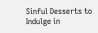Sinful Desserts to Indulge in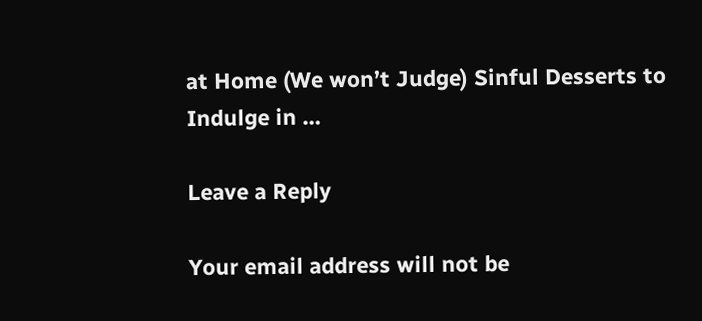at Home (We won’t Judge) Sinful Desserts to Indulge in …

Leave a Reply

Your email address will not be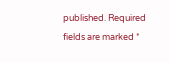published. Required fields are marked *